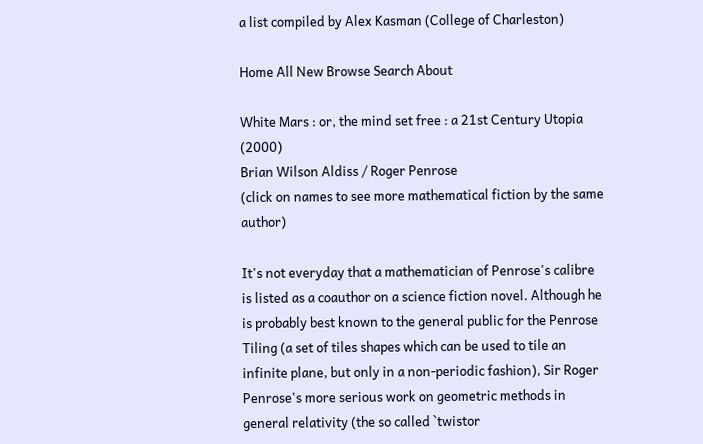a list compiled by Alex Kasman (College of Charleston)

Home All New Browse Search About

White Mars : or, the mind set free : a 21st Century Utopia (2000)
Brian Wilson Aldiss / Roger Penrose
(click on names to see more mathematical fiction by the same author)

It's not everyday that a mathematician of Penrose's calibre is listed as a coauthor on a science fiction novel. Although he is probably best known to the general public for the Penrose Tiling (a set of tiles shapes which can be used to tile an infinite plane, but only in a non-periodic fashion), Sir Roger Penrose's more serious work on geometric methods in general relativity (the so called `twistor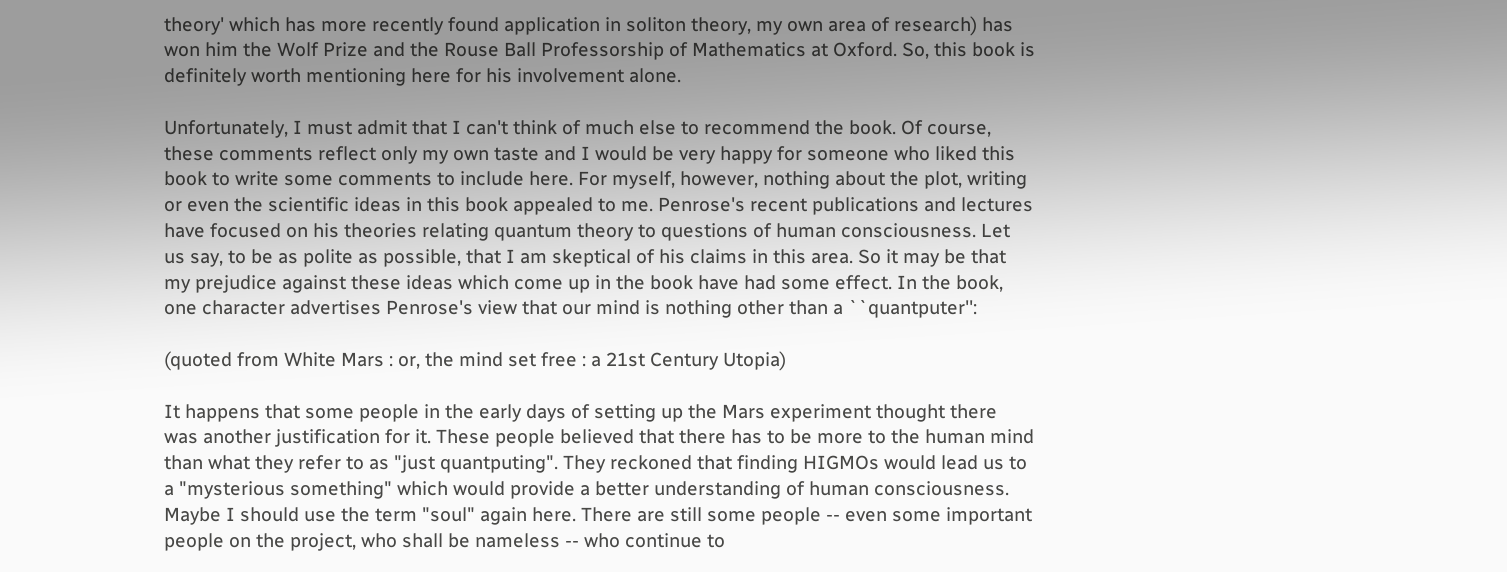theory' which has more recently found application in soliton theory, my own area of research) has won him the Wolf Prize and the Rouse Ball Professorship of Mathematics at Oxford. So, this book is definitely worth mentioning here for his involvement alone.

Unfortunately, I must admit that I can't think of much else to recommend the book. Of course, these comments reflect only my own taste and I would be very happy for someone who liked this book to write some comments to include here. For myself, however, nothing about the plot, writing or even the scientific ideas in this book appealed to me. Penrose's recent publications and lectures have focused on his theories relating quantum theory to questions of human consciousness. Let us say, to be as polite as possible, that I am skeptical of his claims in this area. So it may be that my prejudice against these ideas which come up in the book have had some effect. In the book, one character advertises Penrose's view that our mind is nothing other than a ``quantputer'':

(quoted from White Mars : or, the mind set free : a 21st Century Utopia)

It happens that some people in the early days of setting up the Mars experiment thought there was another justification for it. These people believed that there has to be more to the human mind than what they refer to as "just quantputing". They reckoned that finding HIGMOs would lead us to a "mysterious something" which would provide a better understanding of human consciousness. Maybe I should use the term "soul" again here. There are still some people -- even some important people on the project, who shall be nameless -- who continue to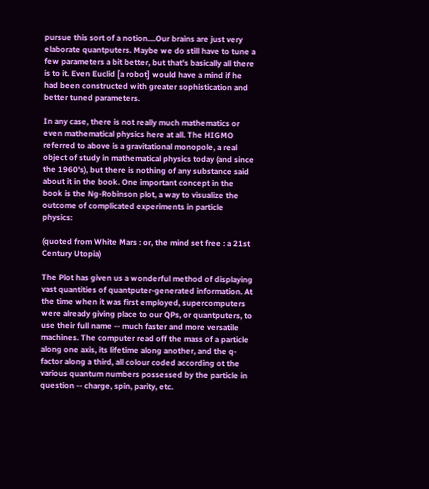pursue this sort of a notion....Our brains are just very elaborate quantputers. Maybe we do still have to tune a few parameters a bit better, but that's basically all there is to it. Even Euclid [a robot] would have a mind if he had been constructed with greater sophistication and better tuned parameters.

In any case, there is not really much mathematics or even mathematical physics here at all. The HIGMO referred to above is a gravitational monopole, a real object of study in mathematical physics today (and since the 1960's), but there is nothing of any substance said about it in the book. One important concept in the book is the Ng-Robinson plot, a way to visualize the outcome of complicated experiments in particle physics:

(quoted from White Mars : or, the mind set free : a 21st Century Utopia)

The Plot has given us a wonderful method of displaying vast quantities of quantputer-generated information. At the time when it was first employed, supercomputers were already giving place to our QPs, or quantputers, to use their full name -- much faster and more versatile machines. The computer read off the mass of a particle along one axis, its lifetime along another, and the q-factor along a third, all colour coded according ot the various quantum numbers possessed by the particle in question -- charge, spin, parity, etc.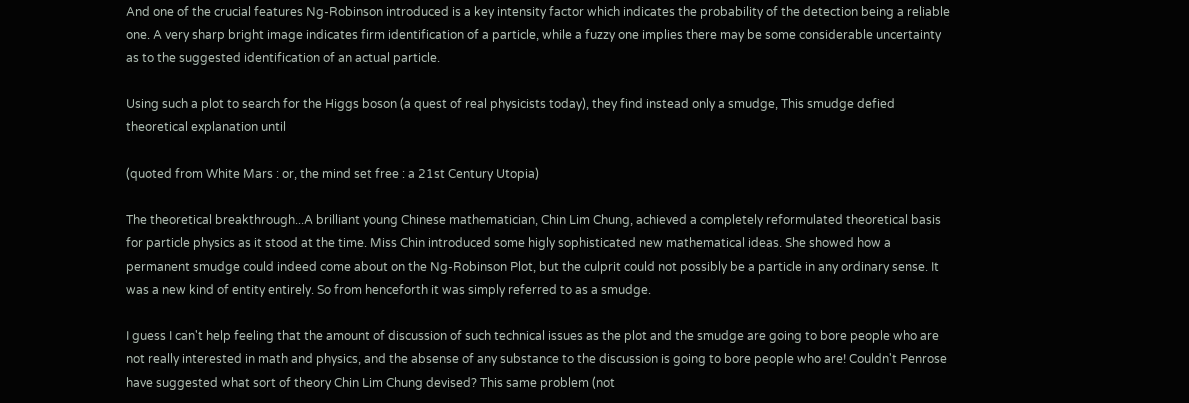And one of the crucial features Ng-Robinson introduced is a key intensity factor which indicates the probability of the detection being a reliable one. A very sharp bright image indicates firm identification of a particle, while a fuzzy one implies there may be some considerable uncertainty as to the suggested identification of an actual particle.

Using such a plot to search for the Higgs boson (a quest of real physicists today), they find instead only a smudge, This smudge defied theoretical explanation until

(quoted from White Mars : or, the mind set free : a 21st Century Utopia)

The theoretical breakthrough...A brilliant young Chinese mathematician, Chin Lim Chung, achieved a completely reformulated theoretical basis for particle physics as it stood at the time. Miss Chin introduced some higly sophisticated new mathematical ideas. She showed how a permanent smudge could indeed come about on the Ng-Robinson Plot, but the culprit could not possibly be a particle in any ordinary sense. It was a new kind of entity entirely. So from henceforth it was simply referred to as a smudge.

I guess I can't help feeling that the amount of discussion of such technical issues as the plot and the smudge are going to bore people who are not really interested in math and physics, and the absense of any substance to the discussion is going to bore people who are! Couldn't Penrose have suggested what sort of theory Chin Lim Chung devised? This same problem (not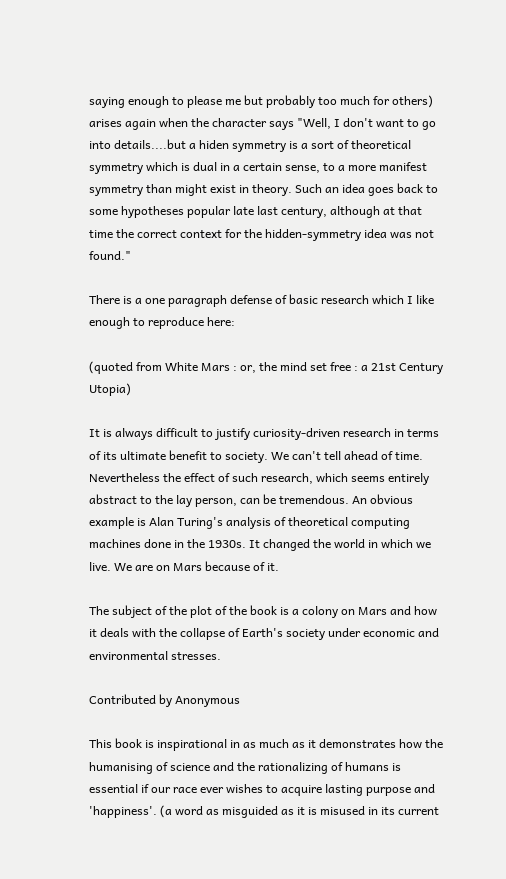saying enough to please me but probably too much for others) arises again when the character says "Well, I don't want to go into details....but a hiden symmetry is a sort of theoretical symmetry which is dual in a certain sense, to a more manifest symmetry than might exist in theory. Such an idea goes back to some hypotheses popular late last century, although at that time the correct context for the hidden-symmetry idea was not found."

There is a one paragraph defense of basic research which I like enough to reproduce here:

(quoted from White Mars : or, the mind set free : a 21st Century Utopia)

It is always difficult to justify curiosity-driven research in terms of its ultimate benefit to society. We can't tell ahead of time. Nevertheless the effect of such research, which seems entirely abstract to the lay person, can be tremendous. An obvious example is Alan Turing's analysis of theoretical computing machines done in the 1930s. It changed the world in which we live. We are on Mars because of it.

The subject of the plot of the book is a colony on Mars and how it deals with the collapse of Earth's society under economic and environmental stresses.

Contributed by Anonymous

This book is inspirational in as much as it demonstrates how the humanising of science and the rationalizing of humans is essential if our race ever wishes to acquire lasting purpose and 'happiness'. (a word as misguided as it is misused in its current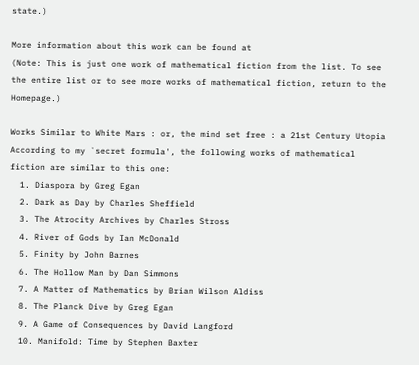state.)

More information about this work can be found at
(Note: This is just one work of mathematical fiction from the list. To see the entire list or to see more works of mathematical fiction, return to the Homepage.)

Works Similar to White Mars : or, the mind set free : a 21st Century Utopia
According to my `secret formula', the following works of mathematical fiction are similar to this one:
  1. Diaspora by Greg Egan
  2. Dark as Day by Charles Sheffield
  3. The Atrocity Archives by Charles Stross
  4. River of Gods by Ian McDonald
  5. Finity by John Barnes
  6. The Hollow Man by Dan Simmons
  7. A Matter of Mathematics by Brian Wilson Aldiss
  8. The Planck Dive by Greg Egan
  9. A Game of Consequences by David Langford
  10. Manifold: Time by Stephen Baxter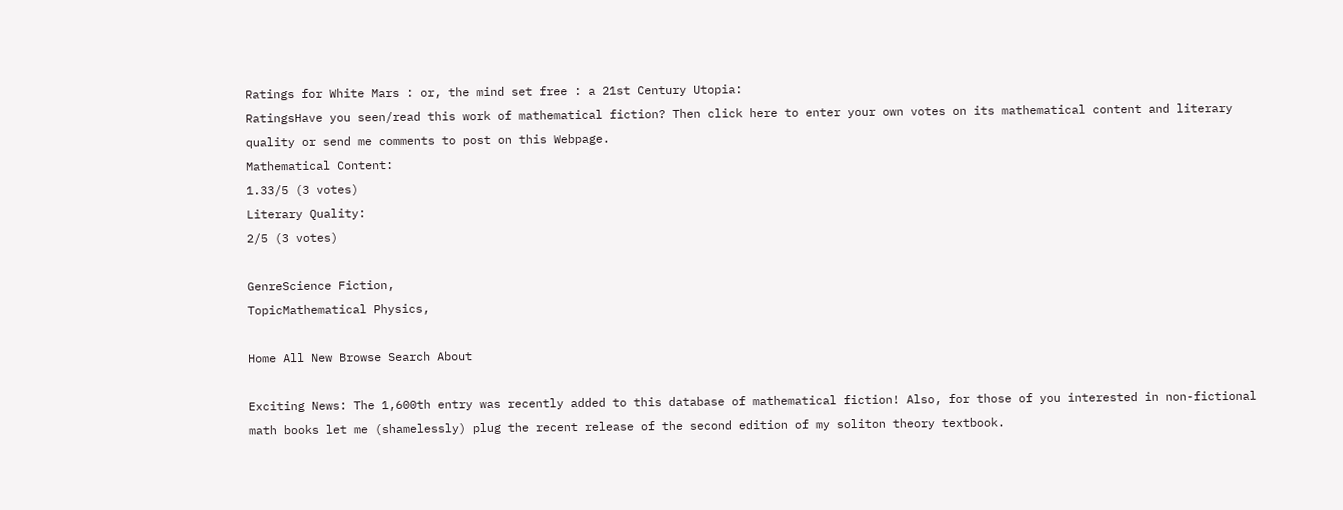Ratings for White Mars : or, the mind set free : a 21st Century Utopia:
RatingsHave you seen/read this work of mathematical fiction? Then click here to enter your own votes on its mathematical content and literary quality or send me comments to post on this Webpage.
Mathematical Content:
1.33/5 (3 votes)
Literary Quality:
2/5 (3 votes)

GenreScience Fiction,
TopicMathematical Physics,

Home All New Browse Search About

Exciting News: The 1,600th entry was recently added to this database of mathematical fiction! Also, for those of you interested in non-fictional math books let me (shamelessly) plug the recent release of the second edition of my soliton theory textbook.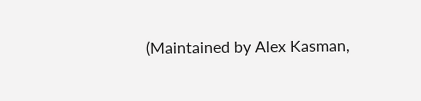(Maintained by Alex Kasman,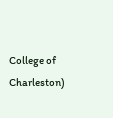College of Charleston)